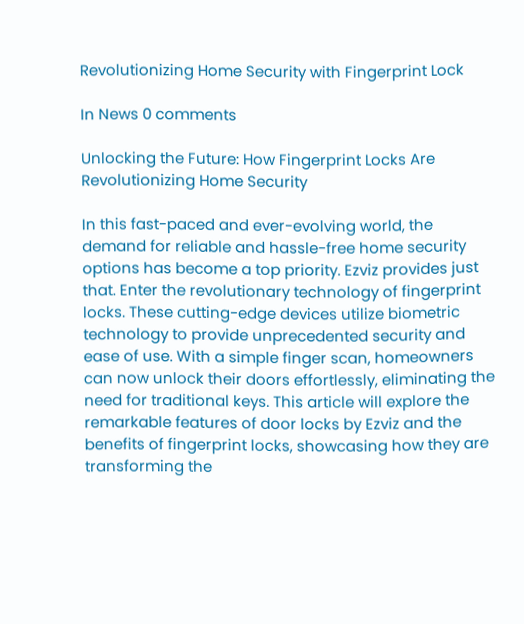Revolutionizing Home Security with Fingerprint Lock

In News 0 comments

Unlocking the Future: How Fingerprint Locks Are Revolutionizing Home Security

In this fast-paced and ever-evolving world, the demand for reliable and hassle-free home security options has become a top priority. Ezviz provides just that. Enter the revolutionary technology of fingerprint locks. These cutting-edge devices utilize biometric technology to provide unprecedented security and ease of use. With a simple finger scan, homeowners can now unlock their doors effortlessly, eliminating the need for traditional keys. This article will explore the remarkable features of door locks by Ezviz and the benefits of fingerprint locks, showcasing how they are transforming the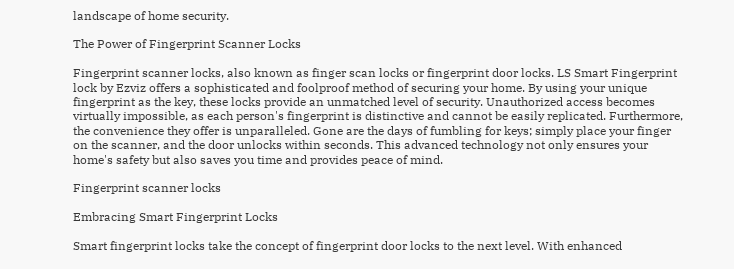landscape of home security.

The Power of Fingerprint Scanner Locks

Fingerprint scanner locks, also known as finger scan locks or fingerprint door locks. LS Smart Fingerprint lock by Ezviz offers a sophisticated and foolproof method of securing your home. By using your unique fingerprint as the key, these locks provide an unmatched level of security. Unauthorized access becomes virtually impossible, as each person's fingerprint is distinctive and cannot be easily replicated. Furthermore, the convenience they offer is unparalleled. Gone are the days of fumbling for keys; simply place your finger on the scanner, and the door unlocks within seconds. This advanced technology not only ensures your home's safety but also saves you time and provides peace of mind.

Fingerprint scanner locks

Embracing Smart Fingerprint Locks

Smart fingerprint locks take the concept of fingerprint door locks to the next level. With enhanced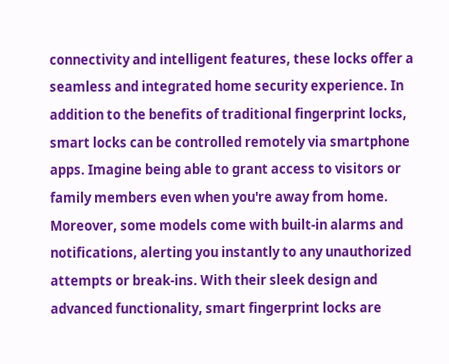connectivity and intelligent features, these locks offer a seamless and integrated home security experience. In addition to the benefits of traditional fingerprint locks, smart locks can be controlled remotely via smartphone apps. Imagine being able to grant access to visitors or family members even when you're away from home. Moreover, some models come with built-in alarms and notifications, alerting you instantly to any unauthorized attempts or break-ins. With their sleek design and advanced functionality, smart fingerprint locks are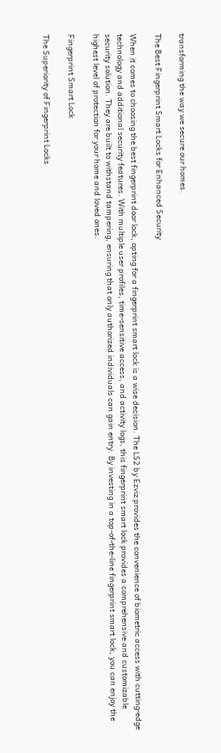transforming the way we secure our homes.

The Best Fingerprint Smart Locks for Enhanced Security

When it comes to choosing the best fingerprint door lock, opting for a fingerprint smart lock is a wise decision. The LS2 by Ezviz provides the convenience of biometric access with cutting-edge technology and additional security features. With multiple user profiles, time-sensitive access, and activity logs, this fingerprint smart lock provides a comprehensive and customizable security solution. They are built to withstand tampering, ensuring that only authorized individuals can gain entry. By investing in a top-of-the-line fingerprint smart lock, you can enjoy the highest level of protection for your home and loved ones.

Fingerprint Smart Lock

The Superiority of Fingerprint Locks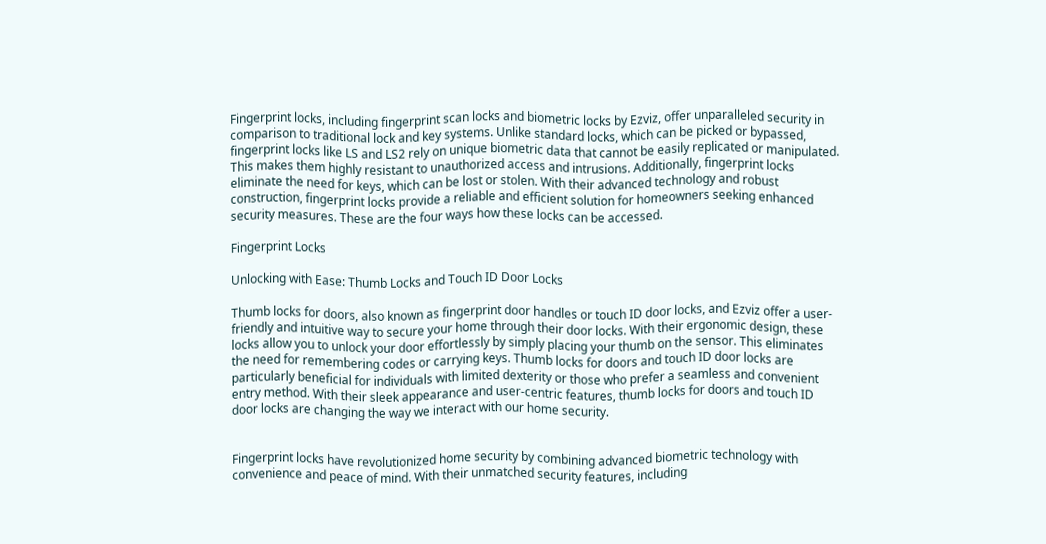Fingerprint locks, including fingerprint scan locks and biometric locks by Ezviz, offer unparalleled security in comparison to traditional lock and key systems. Unlike standard locks, which can be picked or bypassed, fingerprint locks like LS and LS2 rely on unique biometric data that cannot be easily replicated or manipulated. This makes them highly resistant to unauthorized access and intrusions. Additionally, fingerprint locks eliminate the need for keys, which can be lost or stolen. With their advanced technology and robust construction, fingerprint locks provide a reliable and efficient solution for homeowners seeking enhanced security measures. These are the four ways how these locks can be accessed.

Fingerprint Locks

Unlocking with Ease: Thumb Locks and Touch ID Door Locks

Thumb locks for doors, also known as fingerprint door handles or touch ID door locks, and Ezviz offer a user-friendly and intuitive way to secure your home through their door locks. With their ergonomic design, these locks allow you to unlock your door effortlessly by simply placing your thumb on the sensor. This eliminates the need for remembering codes or carrying keys. Thumb locks for doors and touch ID door locks are particularly beneficial for individuals with limited dexterity or those who prefer a seamless and convenient entry method. With their sleek appearance and user-centric features, thumb locks for doors and touch ID door locks are changing the way we interact with our home security.


Fingerprint locks have revolutionized home security by combining advanced biometric technology with convenience and peace of mind. With their unmatched security features, including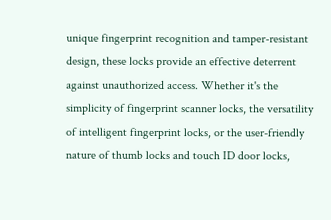unique fingerprint recognition and tamper-resistant design, these locks provide an effective deterrent against unauthorized access. Whether it's the simplicity of fingerprint scanner locks, the versatility of intelligent fingerprint locks, or the user-friendly nature of thumb locks and touch ID door locks,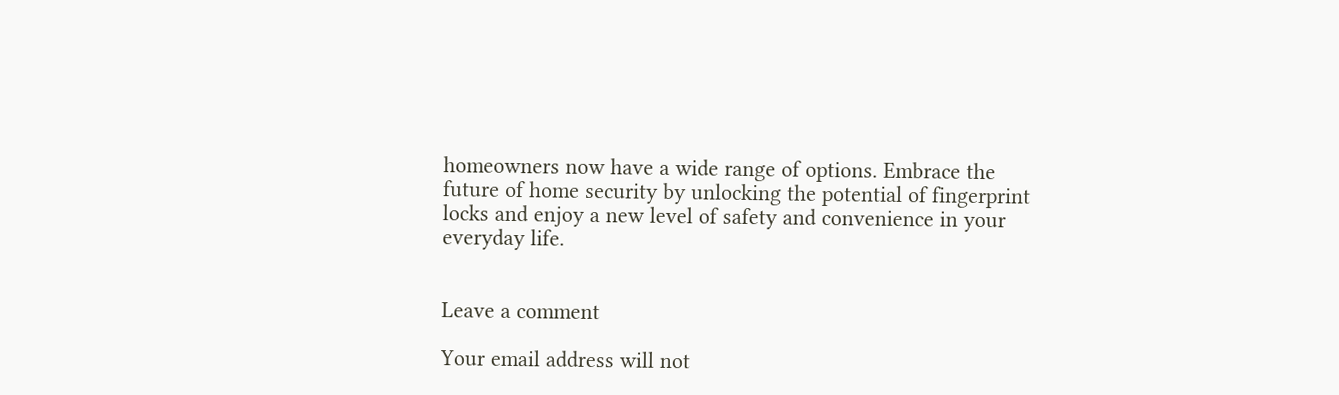homeowners now have a wide range of options. Embrace the future of home security by unlocking the potential of fingerprint locks and enjoy a new level of safety and convenience in your everyday life.


Leave a comment

Your email address will not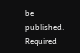be published. Required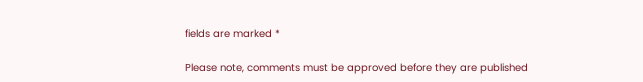fields are marked *

Please note, comments must be approved before they are published